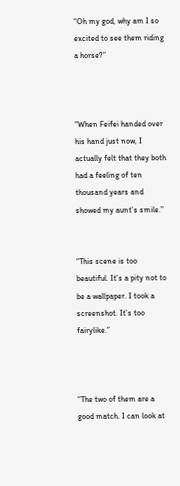“Oh my god, why am I so excited to see them riding a horse?”



“When Feifei handed over his hand just now, I actually felt that they both had a feeling of ten thousand years and showed my aunt’s smile.”


“This scene is too beautiful. It’s a pity not to be a wallpaper. I took a screenshot. It’s too fairylike.”



“The two of them are a good match. I can look at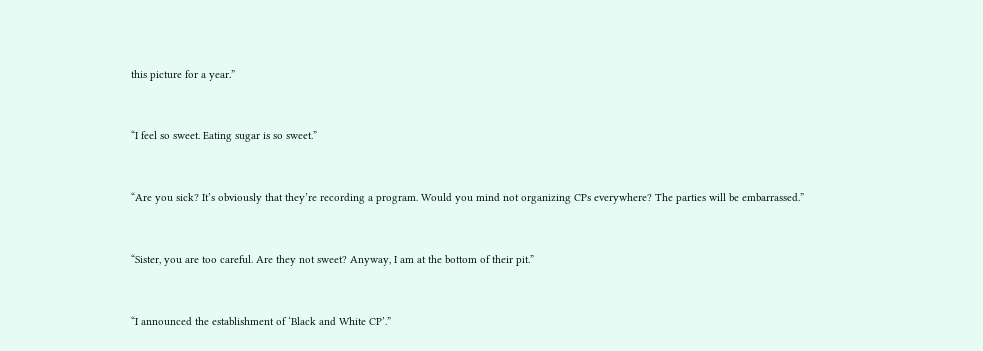this picture for a year.”


“I feel so sweet. Eating sugar is so sweet.”


“Are you sick? It’s obviously that they’re recording a program. Would you mind not organizing CPs everywhere? The parties will be embarrassed.”


“Sister, you are too careful. Are they not sweet? Anyway, I am at the bottom of their pit.”


“I announced the establishment of ‘Black and White CP’.”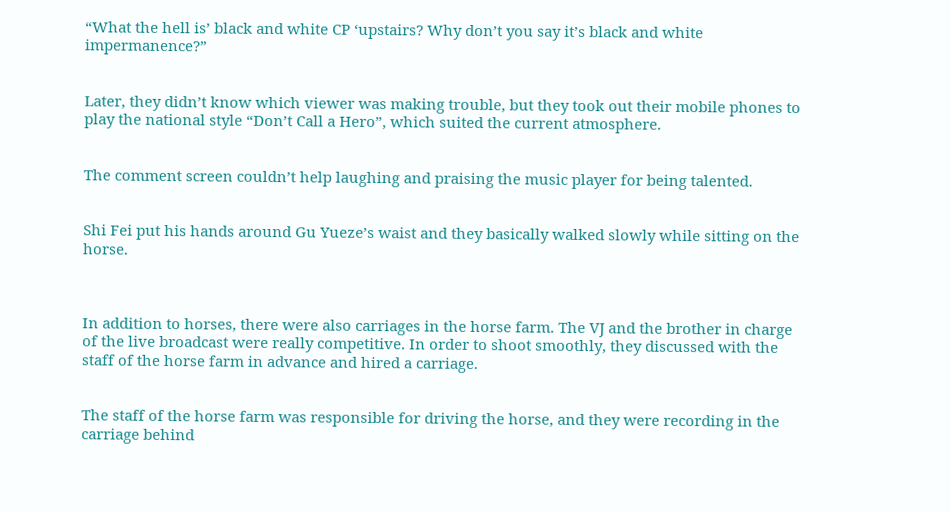“What the hell is’ black and white CP ‘upstairs? Why don’t you say it’s black and white impermanence?”


Later, they didn’t know which viewer was making trouble, but they took out their mobile phones to play the national style “Don’t Call a Hero”, which suited the current atmosphere.


The comment screen couldn’t help laughing and praising the music player for being talented.


Shi Fei put his hands around Gu Yueze’s waist and they basically walked slowly while sitting on the horse.



In addition to horses, there were also carriages in the horse farm. The VJ and the brother in charge of the live broadcast were really competitive. In order to shoot smoothly, they discussed with the staff of the horse farm in advance and hired a carriage.


The staff of the horse farm was responsible for driving the horse, and they were recording in the carriage behind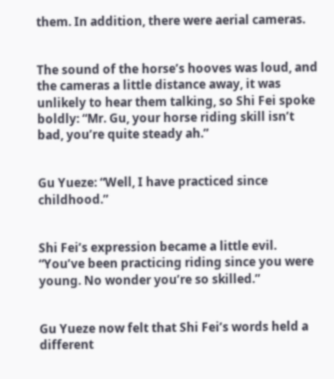them. In addition, there were aerial cameras.


The sound of the horse’s hooves was loud, and the cameras a little distance away, it was unlikely to hear them talking, so Shi Fei spoke boldly: “Mr. Gu, your horse riding skill isn’t bad, you’re quite steady ah.”


Gu Yueze: “Well, I have practiced since childhood.”


Shi Fei’s expression became a little evil. “You’ve been practicing riding since you were young. No wonder you’re so skilled.”


Gu Yueze now felt that Shi Fei’s words held a different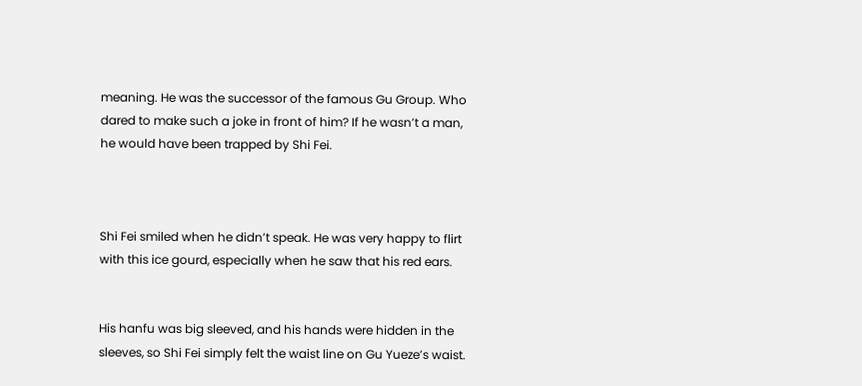meaning. He was the successor of the famous Gu Group. Who dared to make such a joke in front of him? If he wasn’t a man, he would have been trapped by Shi Fei.



Shi Fei smiled when he didn’t speak. He was very happy to flirt with this ice gourd, especially when he saw that his red ears.


His hanfu was big sleeved, and his hands were hidden in the sleeves, so Shi Fei simply felt the waist line on Gu Yueze’s waist.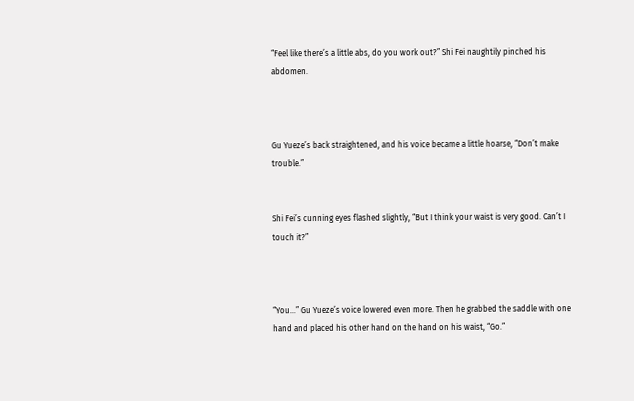“Feel like there’s a little abs, do you work out?” Shi Fei naughtily pinched his abdomen.



Gu Yueze’s back straightened, and his voice became a little hoarse, “Don’t make trouble.”


Shi Fei’s cunning eyes flashed slightly, “But I think your waist is very good. Can’t I touch it?”



“You…” Gu Yueze’s voice lowered even more. Then he grabbed the saddle with one hand and placed his other hand on the hand on his waist, “Go.”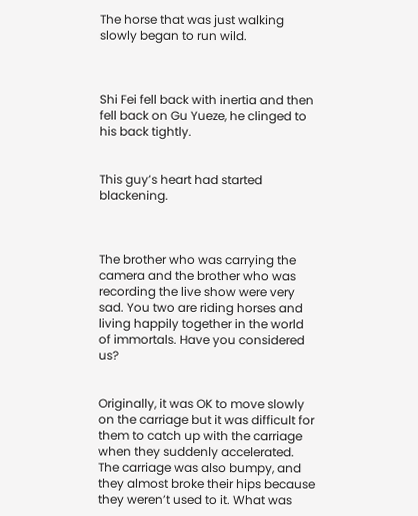The horse that was just walking slowly began to run wild.



Shi Fei fell back with inertia and then fell back on Gu Yueze, he clinged to his back tightly.


This guy’s heart had started blackening.



The brother who was carrying the camera and the brother who was recording the live show were very sad. You two are riding horses and living happily together in the world of immortals. Have you considered us?


Originally, it was OK to move slowly on the carriage but it was difficult for them to catch up with the carriage when they suddenly accelerated. The carriage was also bumpy, and they almost broke their hips because they weren’t used to it. What was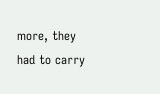more, they had to carry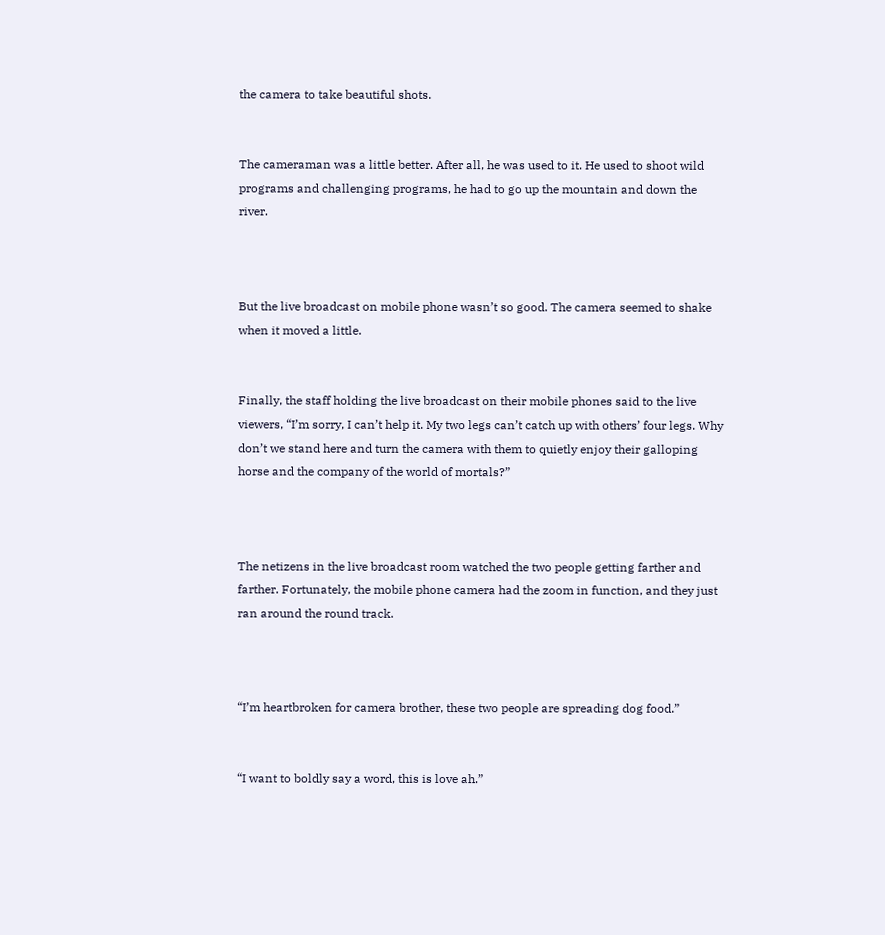the camera to take beautiful shots.


The cameraman was a little better. After all, he was used to it. He used to shoot wild programs and challenging programs, he had to go up the mountain and down the river.



But the live broadcast on mobile phone wasn’t so good. The camera seemed to shake when it moved a little.


Finally, the staff holding the live broadcast on their mobile phones said to the live viewers, “I’m sorry, I can’t help it. My two legs can’t catch up with others’ four legs. Why don’t we stand here and turn the camera with them to quietly enjoy their galloping horse and the company of the world of mortals?”



The netizens in the live broadcast room watched the two people getting farther and farther. Fortunately, the mobile phone camera had the zoom in function, and they just ran around the round track.



“I’m heartbroken for camera brother, these two people are spreading dog food.”


“I want to boldly say a word, this is love ah.”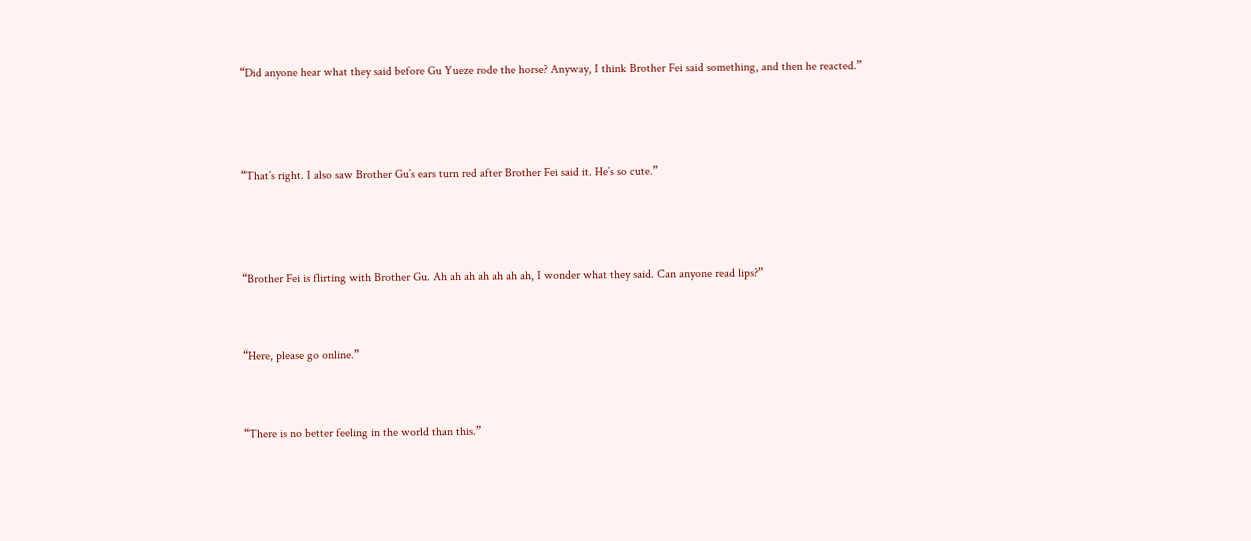“Did anyone hear what they said before Gu Yueze rode the horse? Anyway, I think Brother Fei said something, and then he reacted.”



“That’s right. I also saw Brother Gu’s ears turn red after Brother Fei said it. He’s so cute.”



“Brother Fei is flirting with Brother Gu. Ah ah ah ah ah ah ah, I wonder what they said. Can anyone read lips?”


“Here, please go online.”


“There is no better feeling in the world than this.”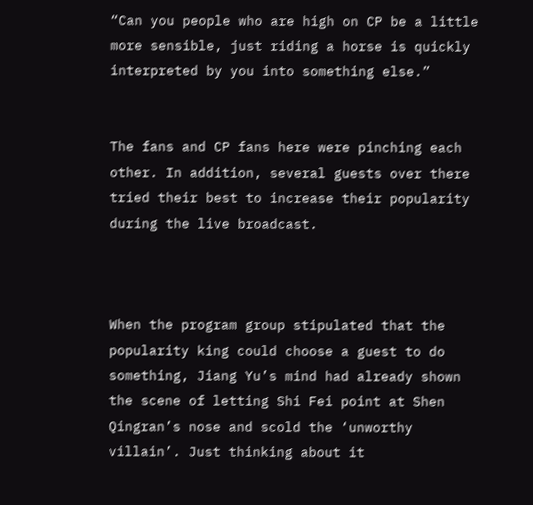“Can you people who are high on CP be a little more sensible, just riding a horse is quickly interpreted by you into something else.”


The fans and CP fans here were pinching each other. In addition, several guests over there tried their best to increase their popularity during the live broadcast.



When the program group stipulated that the popularity king could choose a guest to do something, Jiang Yu’s mind had already shown the scene of letting Shi Fei point at Shen Qingran’s nose and scold the ‘unworthy villain’. Just thinking about it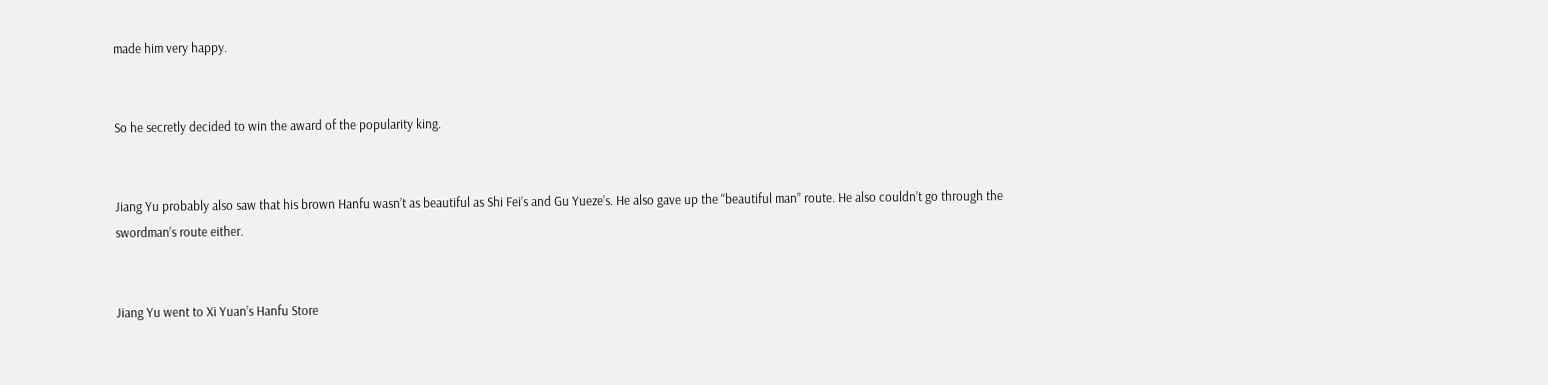made him very happy.


So he secretly decided to win the award of the popularity king.


Jiang Yu probably also saw that his brown Hanfu wasn’t as beautiful as Shi Fei’s and Gu Yueze’s. He also gave up the “beautiful man” route. He also couldn’t go through the swordman’s route either.


Jiang Yu went to Xi Yuan’s Hanfu Store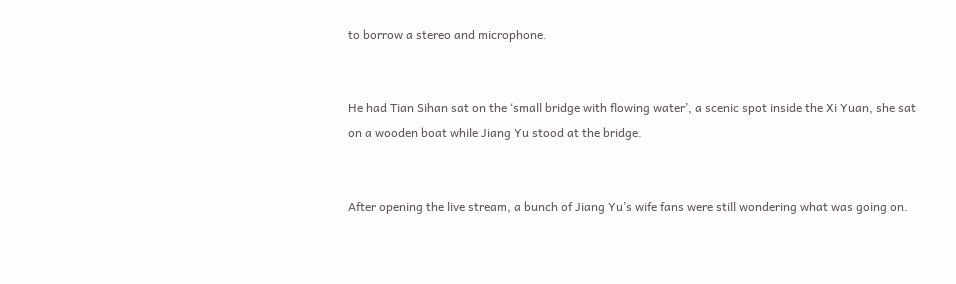to borrow a stereo and microphone.


He had Tian Sihan sat on the ‘small bridge with flowing water’, a scenic spot inside the Xi Yuan, she sat on a wooden boat while Jiang Yu stood at the bridge.


After opening the live stream, a bunch of Jiang Yu’s wife fans were still wondering what was going on.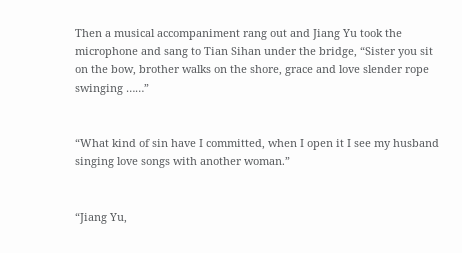Then a musical accompaniment rang out and Jiang Yu took the microphone and sang to Tian Sihan under the bridge, “Sister you sit on the bow, brother walks on the shore, grace and love slender rope swinging ……”


“What kind of sin have I committed, when I open it I see my husband singing love songs with another woman.”


“Jiang Yu,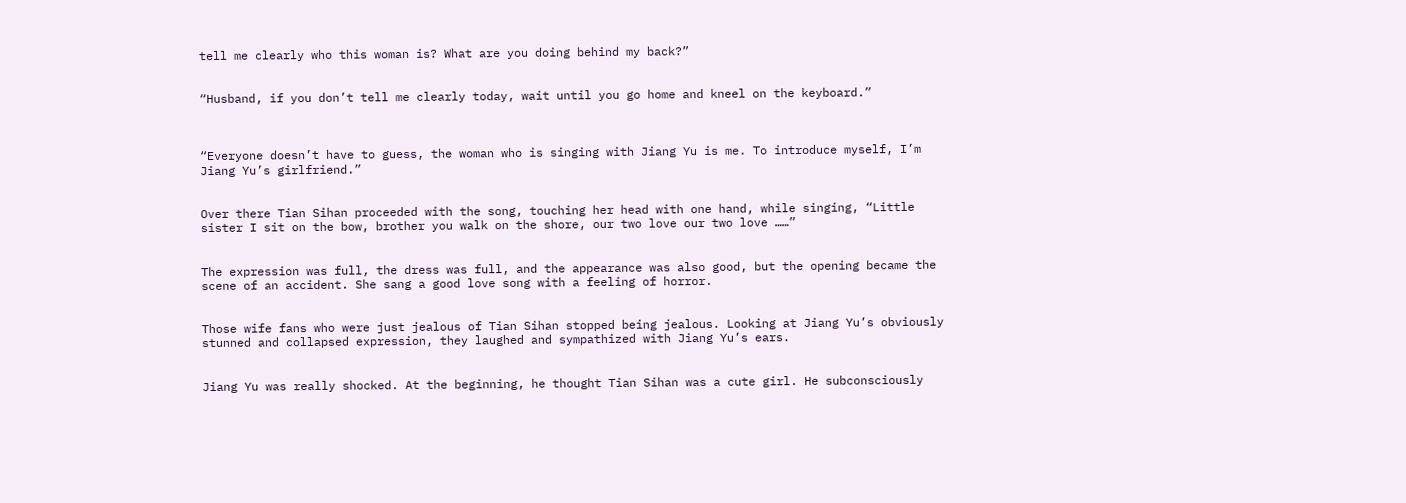tell me clearly who this woman is? What are you doing behind my back?”


“Husband, if you don’t tell me clearly today, wait until you go home and kneel on the keyboard.”



“Everyone doesn’t have to guess, the woman who is singing with Jiang Yu is me. To introduce myself, I’m Jiang Yu’s girlfriend.”


Over there Tian Sihan proceeded with the song, touching her head with one hand, while singing, “Little sister I sit on the bow, brother you walk on the shore, our two love our two love ……”


The expression was full, the dress was full, and the appearance was also good, but the opening became the scene of an accident. She sang a good love song with a feeling of horror.


Those wife fans who were just jealous of Tian Sihan stopped being jealous. Looking at Jiang Yu’s obviously stunned and collapsed expression, they laughed and sympathized with Jiang Yu’s ears.


Jiang Yu was really shocked. At the beginning, he thought Tian Sihan was a cute girl. He subconsciously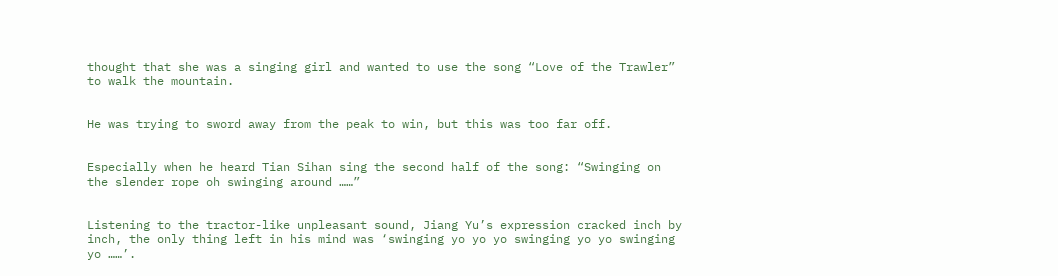thought that she was a singing girl and wanted to use the song “Love of the Trawler” to walk the mountain.


He was trying to sword away from the peak to win, but this was too far off.


Especially when he heard Tian Sihan sing the second half of the song: “Swinging on the slender rope oh swinging around ……”


Listening to the tractor-like unpleasant sound, Jiang Yu’s expression cracked inch by inch, the only thing left in his mind was ‘swinging yo yo yo swinging yo yo swinging yo ……’.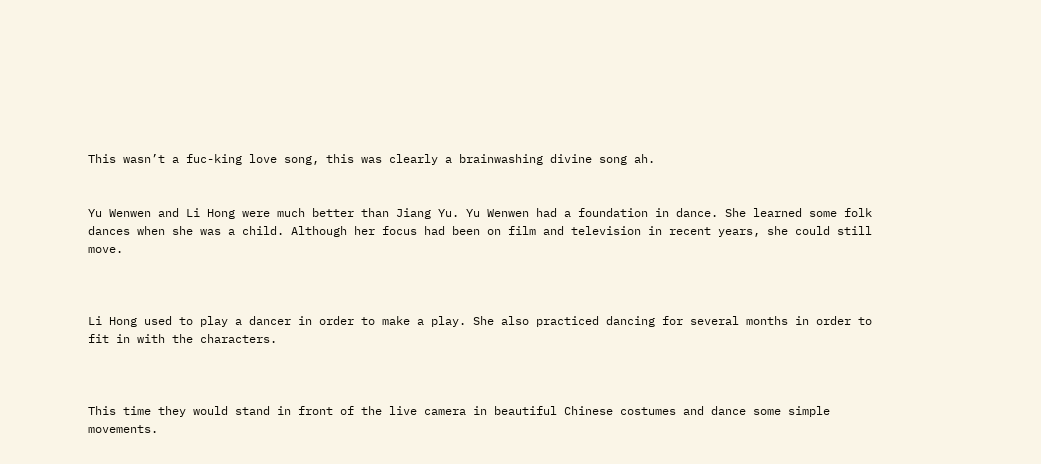This wasn’t a fuc-king love song, this was clearly a brainwashing divine song ah.


Yu Wenwen and Li Hong were much better than Jiang Yu. Yu Wenwen had a foundation in dance. She learned some folk dances when she was a child. Although her focus had been on film and television in recent years, she could still move.



Li Hong used to play a dancer in order to make a play. She also practiced dancing for several months in order to fit in with the characters.



This time they would stand in front of the live camera in beautiful Chinese costumes and dance some simple movements.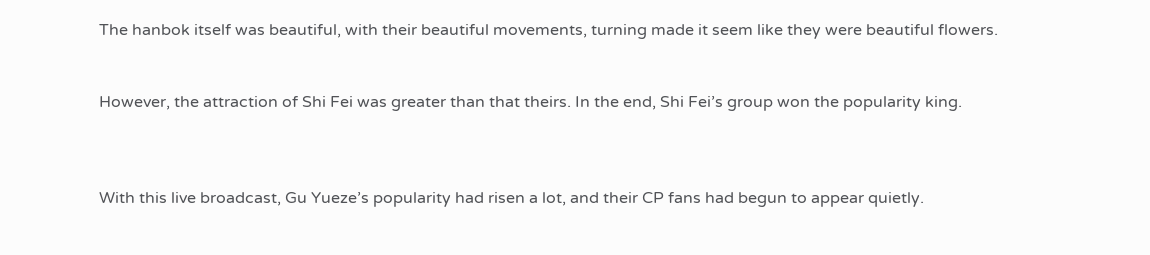The hanbok itself was beautiful, with their beautiful movements, turning made it seem like they were beautiful flowers.


However, the attraction of Shi Fei was greater than that theirs. In the end, Shi Fei’s group won the popularity king.



With this live broadcast, Gu Yueze’s popularity had risen a lot, and their CP fans had begun to appear quietly.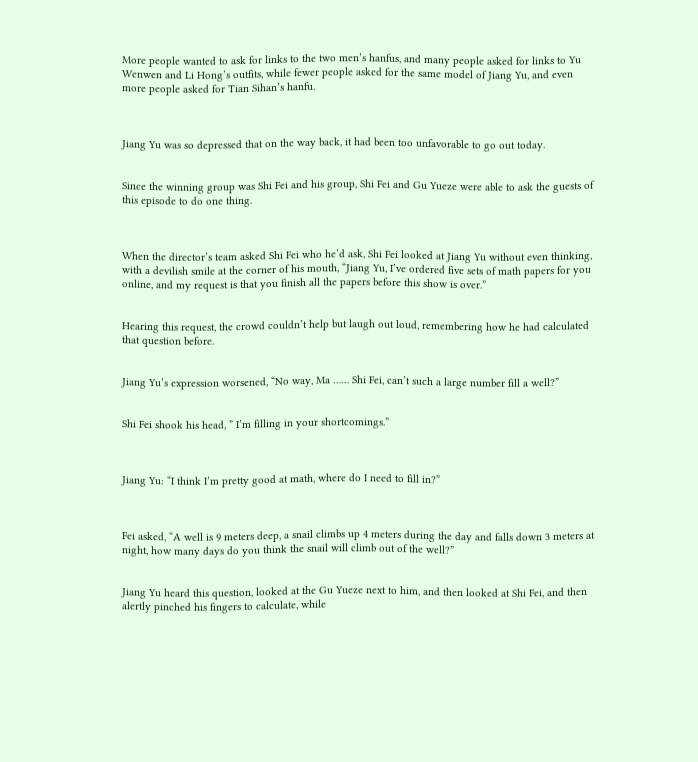More people wanted to ask for links to the two men’s hanfus, and many people asked for links to Yu Wenwen and Li Hong’s outfits, while fewer people asked for the same model of Jiang Yu, and even more people asked for Tian Sihan’s hanfu.



Jiang Yu was so depressed that on the way back, it had been too unfavorable to go out today.


Since the winning group was Shi Fei and his group, Shi Fei and Gu Yueze were able to ask the guests of this episode to do one thing.



When the director’s team asked Shi Fei who he’d ask, Shi Fei looked at Jiang Yu without even thinking, with a devilish smile at the corner of his mouth, “Jiang Yu, I’ve ordered five sets of math papers for you online, and my request is that you finish all the papers before this show is over.”


Hearing this request, the crowd couldn’t help but laugh out loud, remembering how he had calculated that question before.


Jiang Yu’s expression worsened, “No way, Ma …… Shi Fei, can’t such a large number fill a well?”


Shi Fei shook his head, ” I’m filling in your shortcomings.”



Jiang Yu: “I think I’m pretty good at math, where do I need to fill in?”



Fei asked, “A well is 9 meters deep, a snail climbs up 4 meters during the day and falls down 3 meters at night, how many days do you think the snail will climb out of the well?”


Jiang Yu heard this question, looked at the Gu Yueze next to him, and then looked at Shi Fei, and then alertly pinched his fingers to calculate, while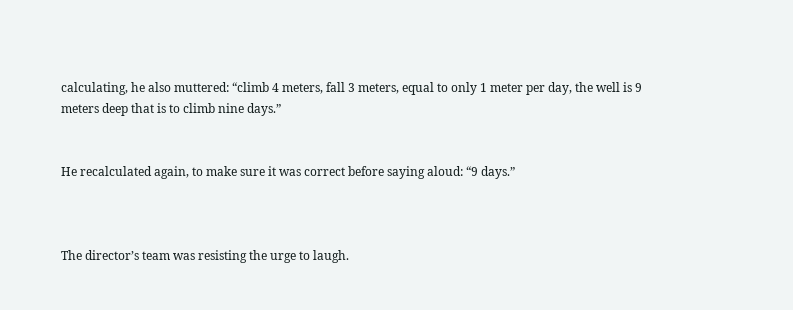calculating, he also muttered: “climb 4 meters, fall 3 meters, equal to only 1 meter per day, the well is 9 meters deep that is to climb nine days.”


He recalculated again, to make sure it was correct before saying aloud: “9 days.”



The director’s team was resisting the urge to laugh.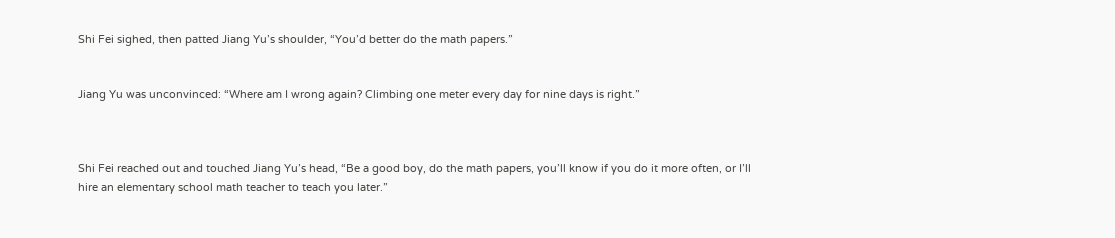Shi Fei sighed, then patted Jiang Yu’s shoulder, “You’d better do the math papers.”


Jiang Yu was unconvinced: “Where am I wrong again? Climbing one meter every day for nine days is right.”



Shi Fei reached out and touched Jiang Yu’s head, “Be a good boy, do the math papers, you’ll know if you do it more often, or I’ll hire an elementary school math teacher to teach you later.”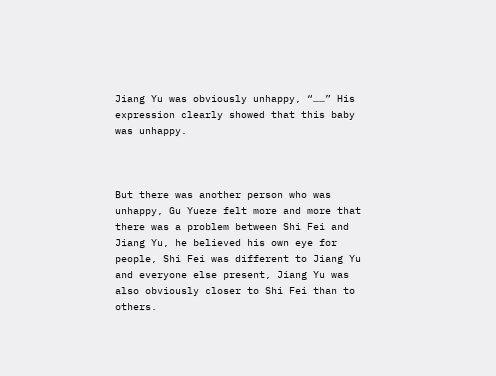Jiang Yu was obviously unhappy, “……” His expression clearly showed that this baby was unhappy.



But there was another person who was unhappy, Gu Yueze felt more and more that there was a problem between Shi Fei and Jiang Yu, he believed his own eye for people, Shi Fei was different to Jiang Yu and everyone else present, Jiang Yu was also obviously closer to Shi Fei than to others.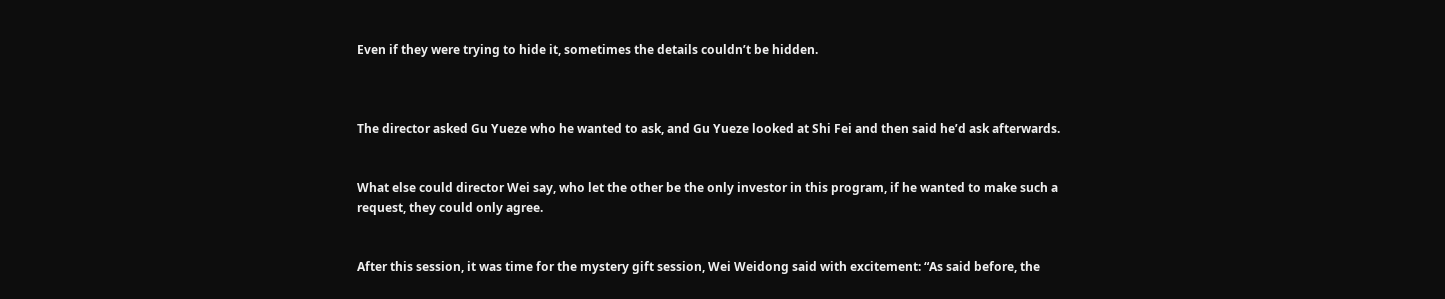Even if they were trying to hide it, sometimes the details couldn’t be hidden.



The director asked Gu Yueze who he wanted to ask, and Gu Yueze looked at Shi Fei and then said he’d ask afterwards.


What else could director Wei say, who let the other be the only investor in this program, if he wanted to make such a request, they could only agree.


After this session, it was time for the mystery gift session, Wei Weidong said with excitement: “As said before, the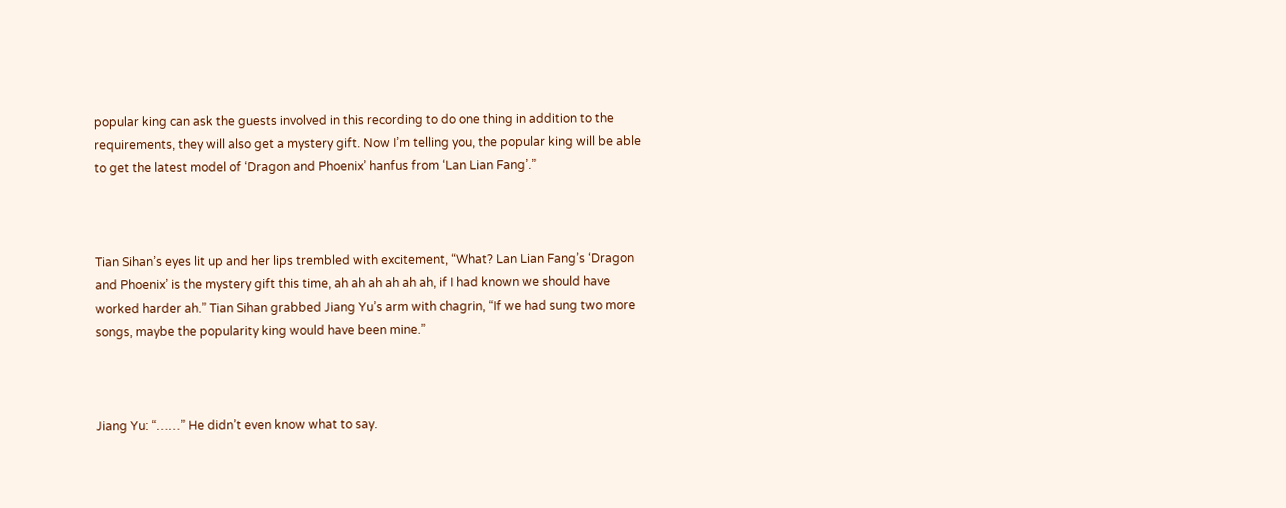popular king can ask the guests involved in this recording to do one thing in addition to the requirements, they will also get a mystery gift. Now I’m telling you, the popular king will be able to get the latest model of ‘Dragon and Phoenix’ hanfus from ‘Lan Lian Fang’.”



Tian Sihan’s eyes lit up and her lips trembled with excitement, “What? Lan Lian Fang’s ‘Dragon and Phoenix’ is the mystery gift this time, ah ah ah ah ah ah, if I had known we should have worked harder ah.” Tian Sihan grabbed Jiang Yu’s arm with chagrin, “If we had sung two more songs, maybe the popularity king would have been mine.”



Jiang Yu: “……” He didn’t even know what to say.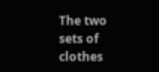The two sets of clothes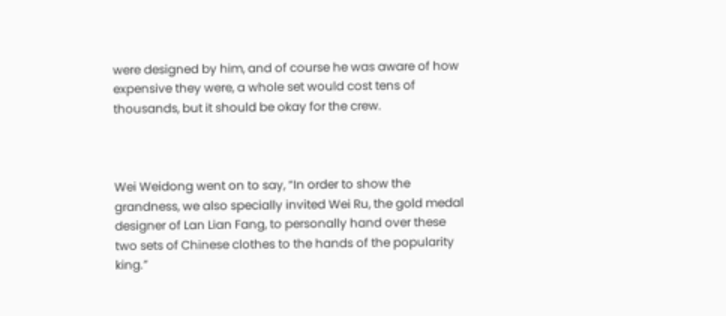were designed by him, and of course he was aware of how expensive they were, a whole set would cost tens of thousands, but it should be okay for the crew.



Wei Weidong went on to say, “In order to show the grandness, we also specially invited Wei Ru, the gold medal designer of Lan Lian Fang, to personally hand over these two sets of Chinese clothes to the hands of the popularity king.”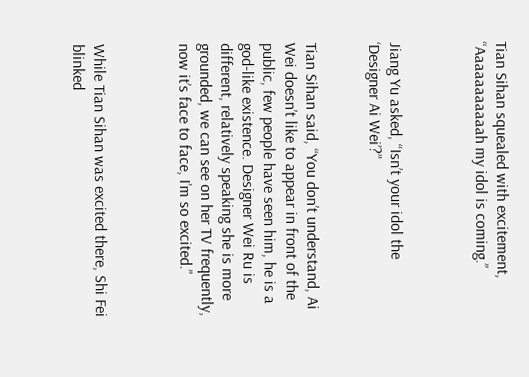Tian Sihan squealed with excitement, “Aaaaaaaaaaah my idol is coming.”



Jiang Yu asked, “Isn’t your idol the ‘Designer Ai Wei’?”


Tian Sihan said, “You don’t understand, Ai Wei doesn’t like to appear in front of the public, few people have seen him, he is a god-like existence. Designer Wei Ru is different, relatively speaking she is more grounded, we can see on her TV frequently, now it’s face to face, I’m so excited.”



While Tian Sihan was excited there, Shi Fei blinked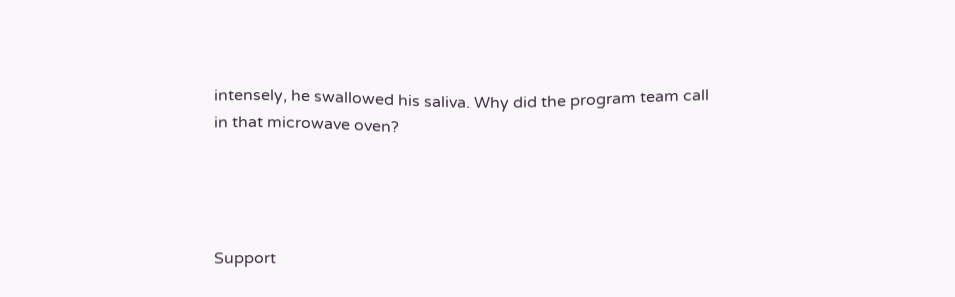intensely, he swallowed his saliva. Why did the program team call in that microwave oven?




Support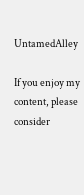UntamedAlley

If you enjoy my content, please consider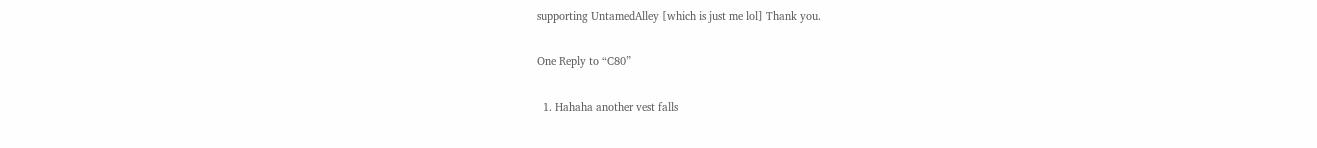supporting UntamedAlley [which is just me lol] Thank you.

One Reply to “C80”

  1. Hahaha another vest falls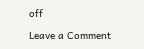off

Leave a Comment